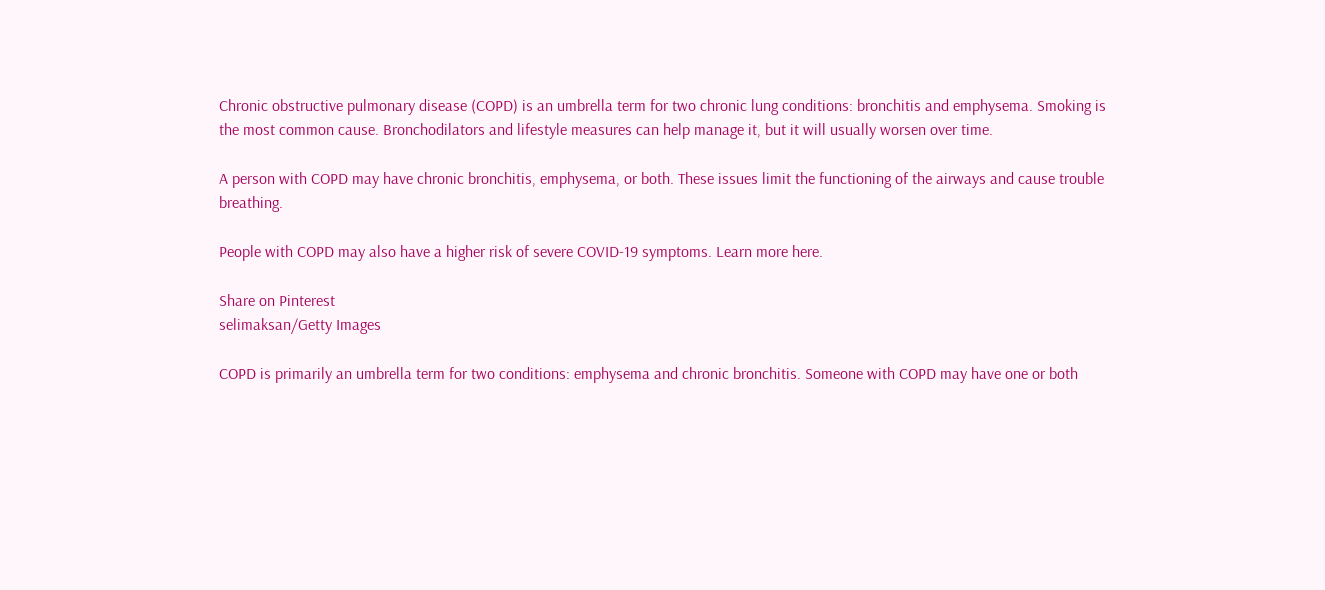Chronic obstructive pulmonary disease (COPD) is an umbrella term for two chronic lung conditions: bronchitis and emphysema. Smoking is the most common cause. Bronchodilators and lifestyle measures can help manage it, but it will usually worsen over time.

A person with COPD may have chronic bronchitis, emphysema, or both. These issues limit the functioning of the airways and cause trouble breathing.

People with COPD may also have a higher risk of severe COVID-19 symptoms. Learn more here.

Share on Pinterest
selimaksan/Getty Images

COPD is primarily an umbrella term for two conditions: emphysema and chronic bronchitis. Someone with COPD may have one or both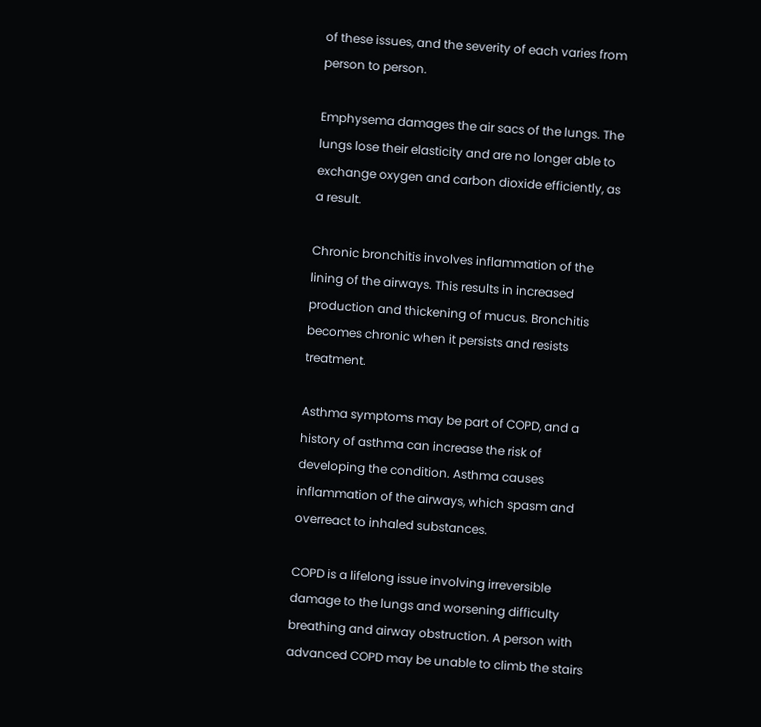of these issues, and the severity of each varies from person to person.

Emphysema damages the air sacs of the lungs. The lungs lose their elasticity and are no longer able to exchange oxygen and carbon dioxide efficiently, as a result.

Chronic bronchitis involves inflammation of the lining of the airways. This results in increased production and thickening of mucus. Bronchitis becomes chronic when it persists and resists treatment.

Asthma symptoms may be part of COPD, and a history of asthma can increase the risk of developing the condition. Asthma causes inflammation of the airways, which spasm and overreact to inhaled substances.

COPD is a lifelong issue involving irreversible damage to the lungs and worsening difficulty breathing and airway obstruction. A person with advanced COPD may be unable to climb the stairs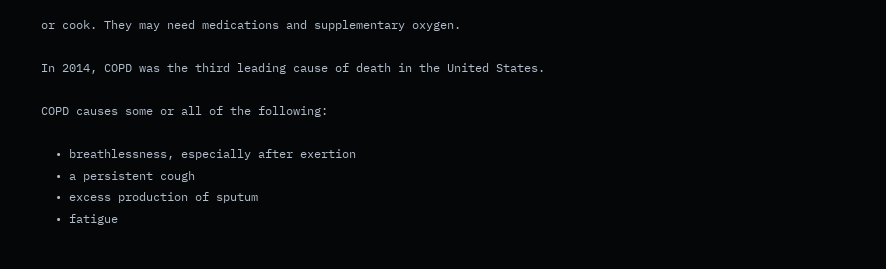or cook. They may need medications and supplementary oxygen.

In 2014, COPD was the third leading cause of death in the United States.

COPD causes some or all of the following:

  • breathlessness, especially after exertion
  • a persistent cough
  • excess production of sputum
  • fatigue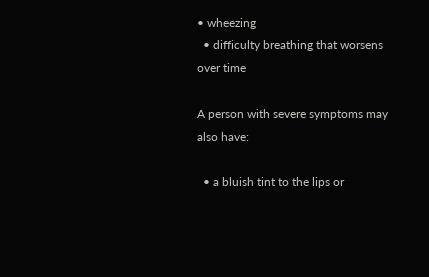• wheezing
  • difficulty breathing that worsens over time

A person with severe symptoms may also have:

  • a bluish tint to the lips or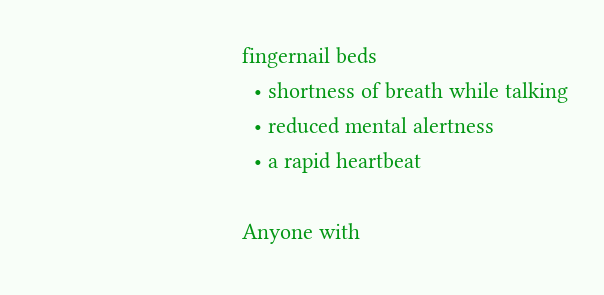fingernail beds
  • shortness of breath while talking
  • reduced mental alertness
  • a rapid heartbeat

Anyone with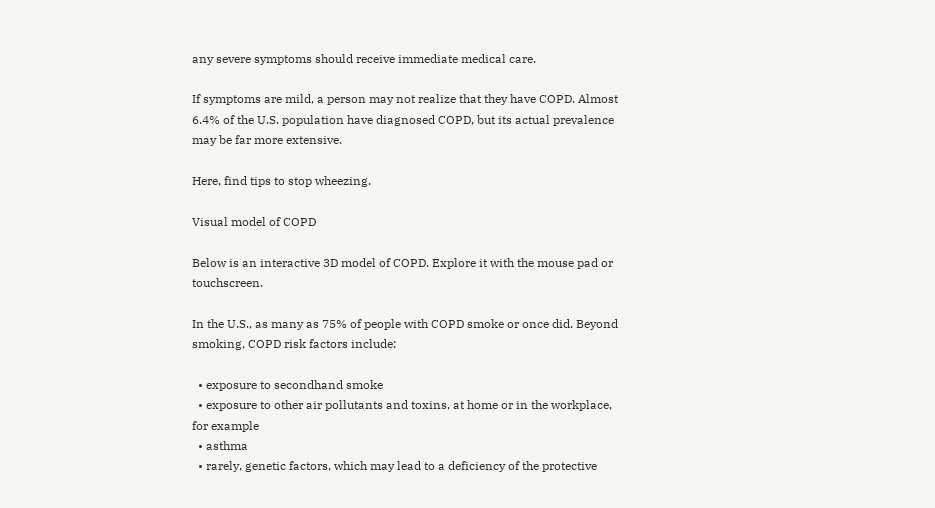any severe symptoms should receive immediate medical care.

If symptoms are mild, a person may not realize that they have COPD. Almost 6.4% of the U.S. population have diagnosed COPD, but its actual prevalence may be far more extensive.

Here, find tips to stop wheezing.

Visual model of COPD

Below is an interactive 3D model of COPD. Explore it with the mouse pad or touchscreen.

In the U.S., as many as 75% of people with COPD smoke or once did. Beyond smoking, COPD risk factors include:

  • exposure to secondhand smoke
  • exposure to other air pollutants and toxins, at home or in the workplace, for example
  • asthma
  • rarely, genetic factors, which may lead to a deficiency of the protective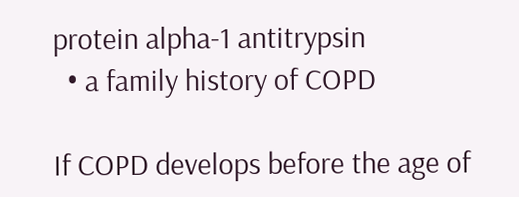protein alpha-1 antitrypsin
  • a family history of COPD

If COPD develops before the age of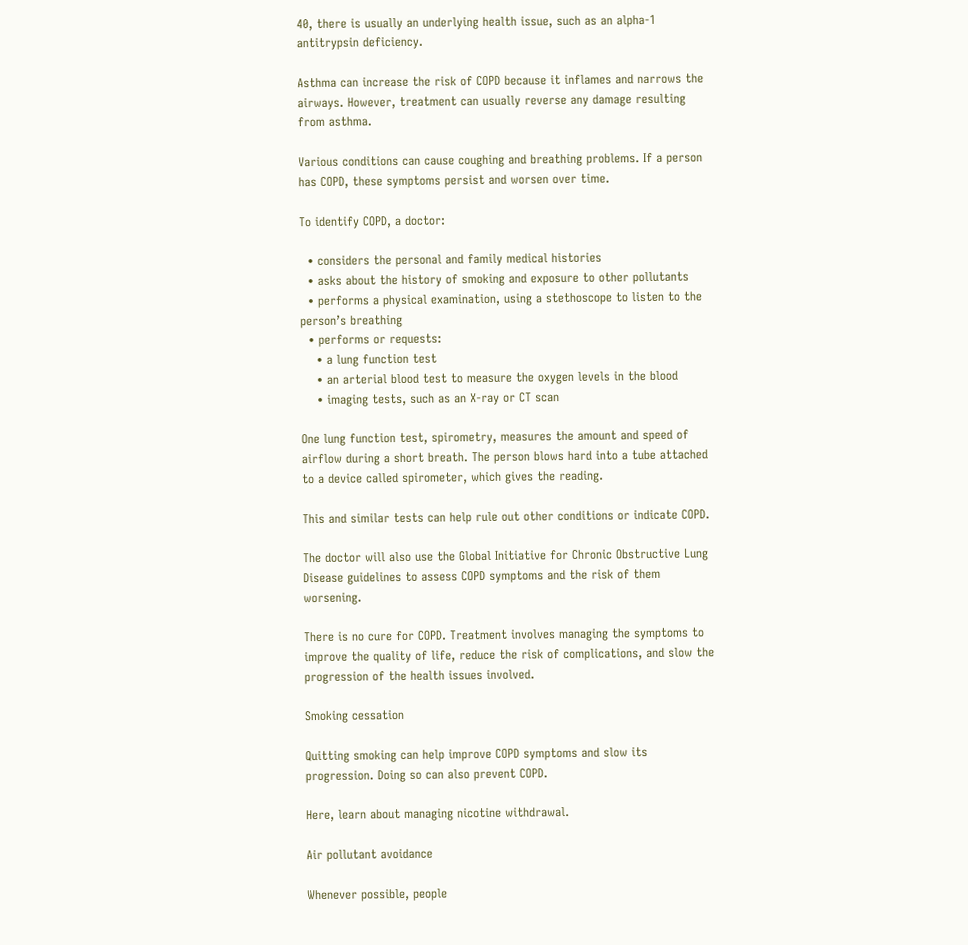40, there is usually an underlying health issue, such as an alpha-1 antitrypsin deficiency.

Asthma can increase the risk of COPD because it inflames and narrows the airways. However, treatment can usually reverse any damage resulting from asthma.

Various conditions can cause coughing and breathing problems. If a person has COPD, these symptoms persist and worsen over time.

To identify COPD, a doctor:

  • considers the personal and family medical histories
  • asks about the history of smoking and exposure to other pollutants
  • performs a physical examination, using a stethoscope to listen to the person’s breathing
  • performs or requests:
    • a lung function test
    • an arterial blood test to measure the oxygen levels in the blood
    • imaging tests, such as an X-ray or CT scan

One lung function test, spirometry, measures the amount and speed of airflow during a short breath. The person blows hard into a tube attached to a device called spirometer, which gives the reading.

This and similar tests can help rule out other conditions or indicate COPD.

The doctor will also use the Global Initiative for Chronic Obstructive Lung Disease guidelines to assess COPD symptoms and the risk of them worsening.

There is no cure for COPD. Treatment involves managing the symptoms to improve the quality of life, reduce the risk of complications, and slow the progression of the health issues involved.

Smoking cessation

Quitting smoking can help improve COPD symptoms and slow its progression. Doing so can also prevent COPD.

Here, learn about managing nicotine withdrawal.

Air pollutant avoidance

Whenever possible, people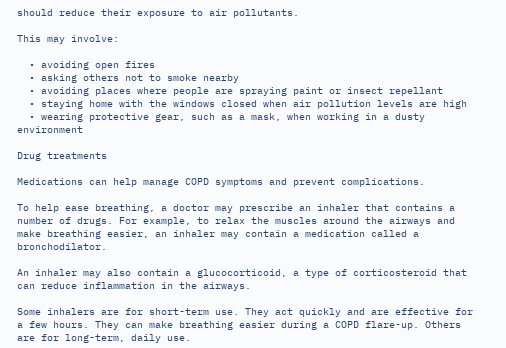should reduce their exposure to air pollutants.

This may involve:

  • avoiding open fires
  • asking others not to smoke nearby
  • avoiding places where people are spraying paint or insect repellant
  • staying home with the windows closed when air pollution levels are high
  • wearing protective gear, such as a mask, when working in a dusty environment

Drug treatments

Medications can help manage COPD symptoms and prevent complications.

To help ease breathing, a doctor may prescribe an inhaler that contains a number of drugs. For example, to relax the muscles around the airways and make breathing easier, an inhaler may contain a medication called a bronchodilator.

An inhaler may also contain a glucocorticoid, a type of corticosteroid that can reduce inflammation in the airways.

Some inhalers are for short-term use. They act quickly and are effective for a few hours. They can make breathing easier during a COPD flare-up. Others are for long-term, daily use.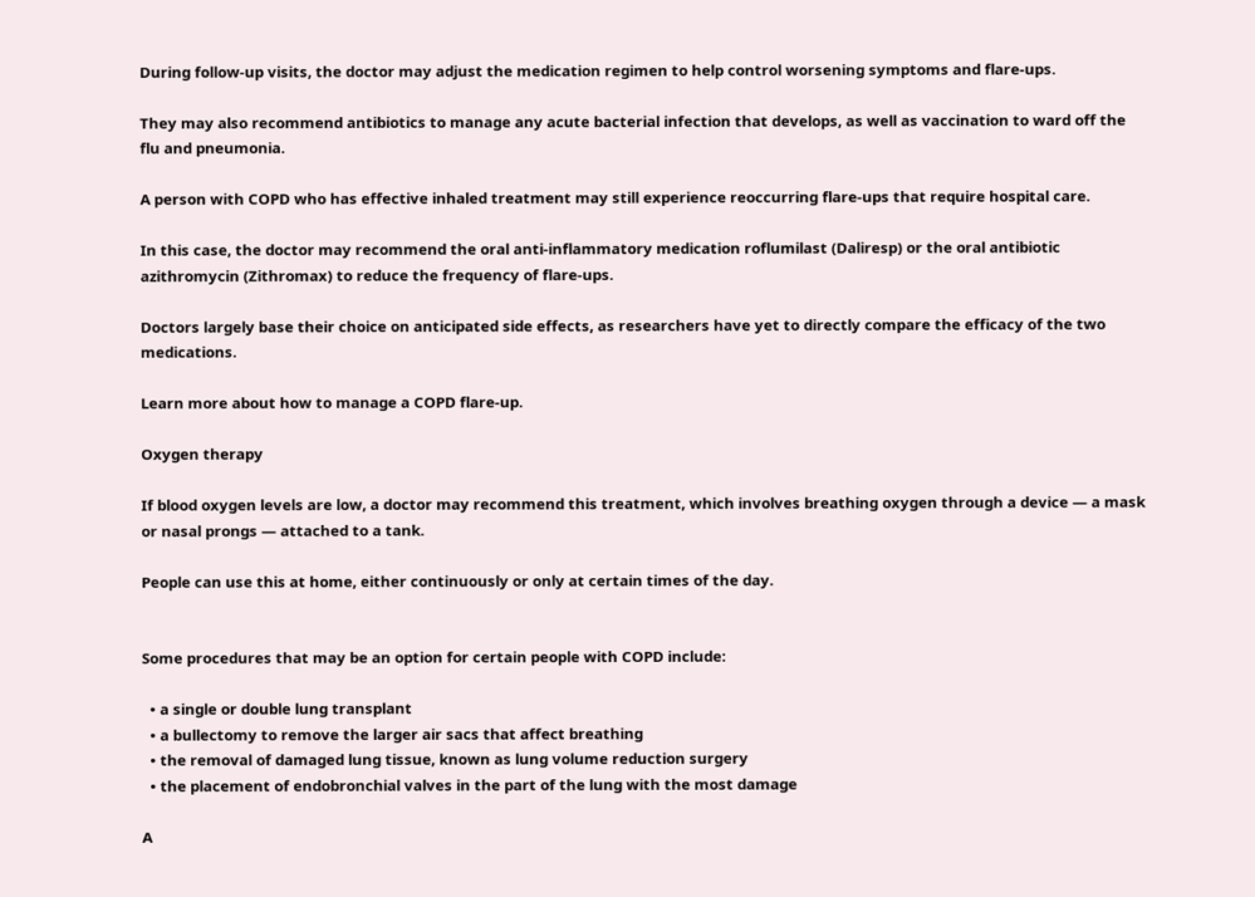During follow-up visits, the doctor may adjust the medication regimen to help control worsening symptoms and flare-ups.

They may also recommend antibiotics to manage any acute bacterial infection that develops, as well as vaccination to ward off the flu and pneumonia.

A person with COPD who has effective inhaled treatment may still experience reoccurring flare-ups that require hospital care.

In this case, the doctor may recommend the oral anti-inflammatory medication roflumilast (Daliresp) or the oral antibiotic azithromycin (Zithromax) to reduce the frequency of flare-ups.

Doctors largely base their choice on anticipated side effects, as researchers have yet to directly compare the efficacy of the two medications.

Learn more about how to manage a COPD flare-up.

Oxygen therapy

If blood oxygen levels are low, a doctor may recommend this treatment, which involves breathing oxygen through a device — a mask or nasal prongs — attached to a tank.

People can use this at home, either continuously or only at certain times of the day.


Some procedures that may be an option for certain people with COPD include:

  • a single or double lung transplant
  • a bullectomy to remove the larger air sacs that affect breathing
  • the removal of damaged lung tissue, known as lung volume reduction surgery
  • the placement of endobronchial valves in the part of the lung with the most damage

A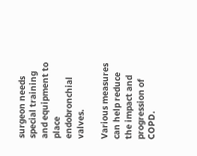surgeon needs special training and equipment to place endobronchial valves.

Various measures can help reduce the impact and progression of COPD.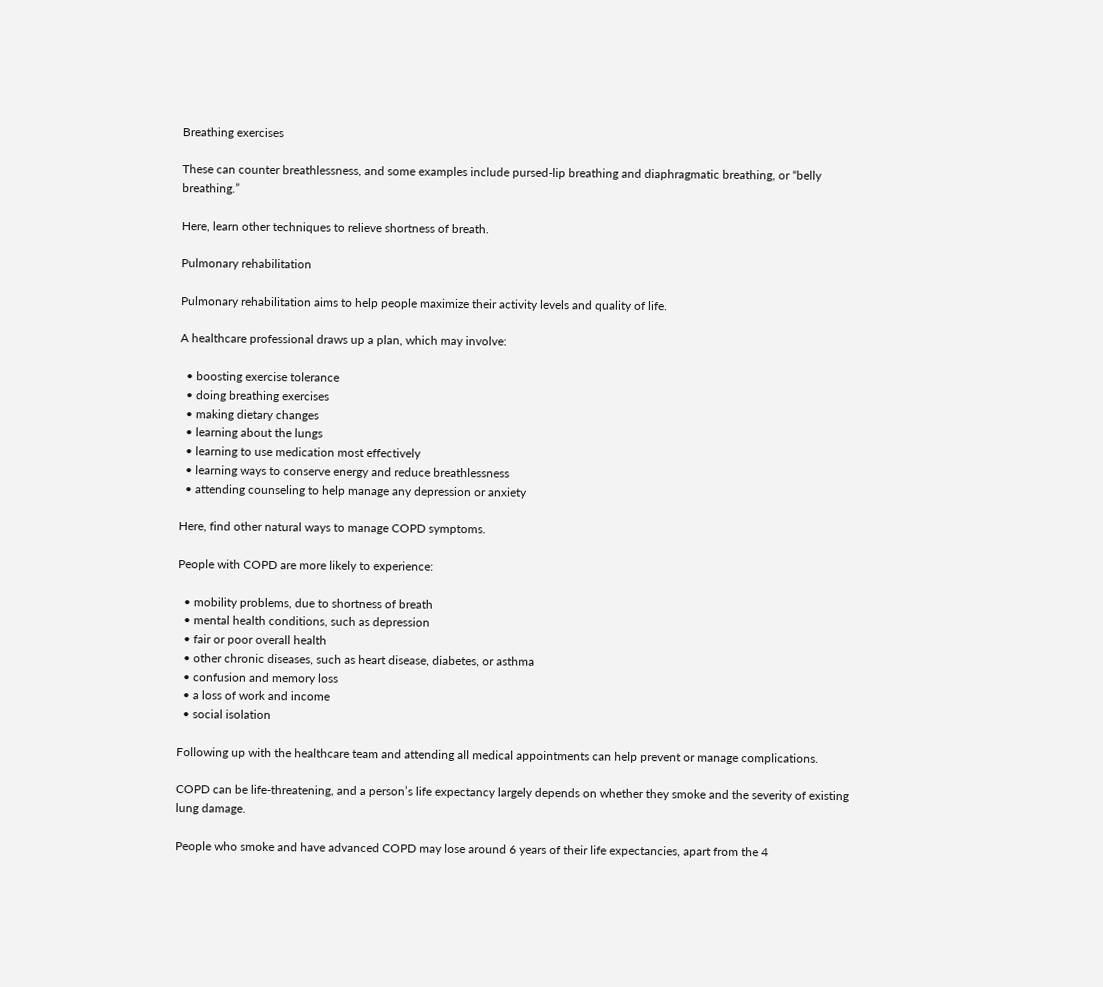Breathing exercises

These can counter breathlessness, and some examples include pursed-lip breathing and diaphragmatic breathing, or “belly breathing.”

Here, learn other techniques to relieve shortness of breath.

Pulmonary rehabilitation

Pulmonary rehabilitation aims to help people maximize their activity levels and quality of life.

A healthcare professional draws up a plan, which may involve:

  • boosting exercise tolerance
  • doing breathing exercises
  • making dietary changes
  • learning about the lungs
  • learning to use medication most effectively
  • learning ways to conserve energy and reduce breathlessness
  • attending counseling to help manage any depression or anxiety

Here, find other natural ways to manage COPD symptoms.

People with COPD are more likely to experience:

  • mobility problems, due to shortness of breath
  • mental health conditions, such as depression
  • fair or poor overall health
  • other chronic diseases, such as heart disease, diabetes, or asthma
  • confusion and memory loss
  • a loss of work and income
  • social isolation

Following up with the healthcare team and attending all medical appointments can help prevent or manage complications.

COPD can be life-threatening, and a person’s life expectancy largely depends on whether they smoke and the severity of existing lung damage.

People who smoke and have advanced COPD may lose around 6 years of their life expectancies, apart from the 4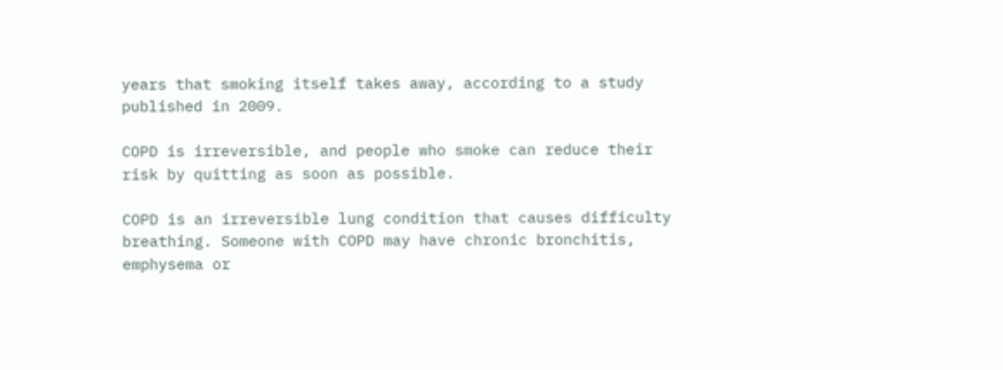years that smoking itself takes away, according to a study published in 2009.

COPD is irreversible, and people who smoke can reduce their risk by quitting as soon as possible.

COPD is an irreversible lung condition that causes difficulty breathing. Someone with COPD may have chronic bronchitis, emphysema or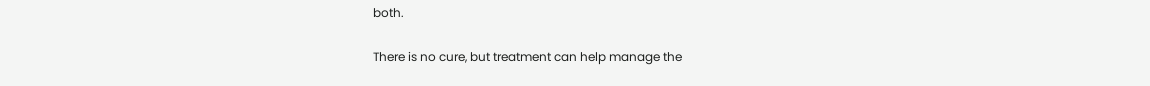both.

There is no cure, but treatment can help manage the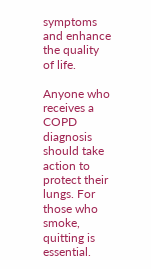symptoms and enhance the quality of life.

Anyone who receives a COPD diagnosis should take action to protect their lungs. For those who smoke, quitting is essential.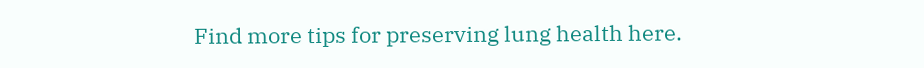Find more tips for preserving lung health here.